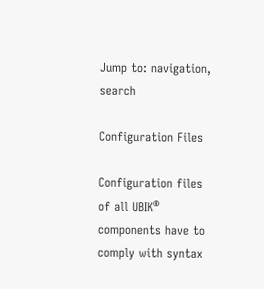Jump to: navigation, search

Configuration Files

Configuration files of all UBIK® components have to comply with syntax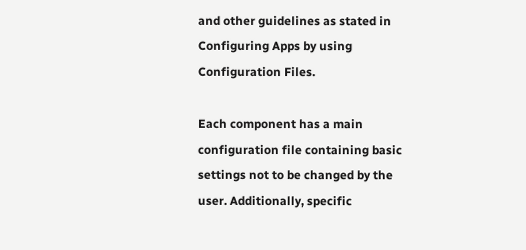and other guidelines as stated in Configuring Apps by using Configuration Files.

Each component has a main configuration file containing basic settings not to be changed by the user. Additionally, specific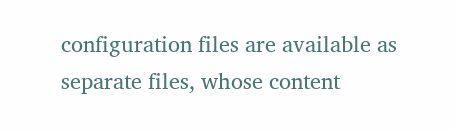configuration files are available as separate files, whose content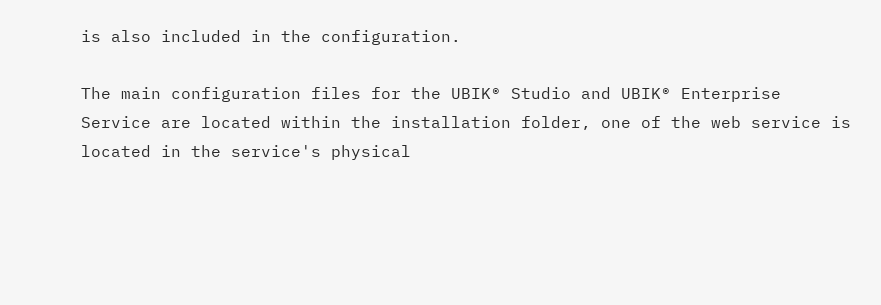is also included in the configuration.

The main configuration files for the UBIK® Studio and UBIK® Enterprise Service are located within the installation folder, one of the web service is located in the service's physical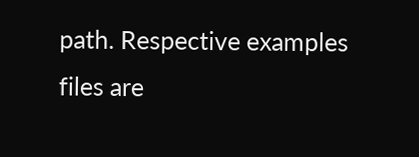path. Respective examples files are